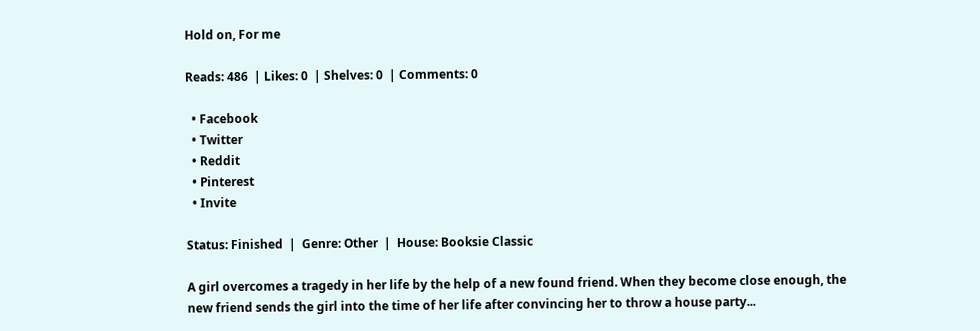Hold on, For me

Reads: 486  | Likes: 0  | Shelves: 0  | Comments: 0

  • Facebook
  • Twitter
  • Reddit
  • Pinterest
  • Invite

Status: Finished  |  Genre: Other  |  House: Booksie Classic

A girl overcomes a tragedy in her life by the help of a new found friend. When they become close enough, the new friend sends the girl into the time of her life after convincing her to throw a house party...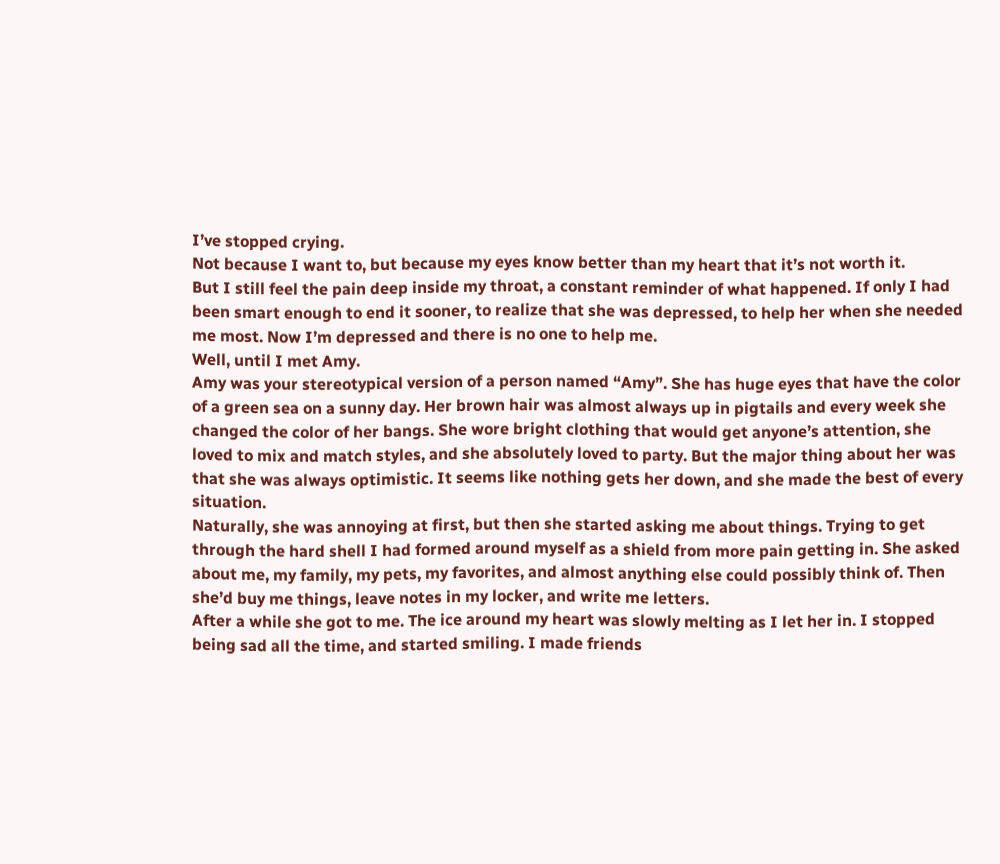I’ve stopped crying.
Not because I want to, but because my eyes know better than my heart that it’s not worth it.
But I still feel the pain deep inside my throat, a constant reminder of what happened. If only I had been smart enough to end it sooner, to realize that she was depressed, to help her when she needed me most. Now I’m depressed and there is no one to help me.
Well, until I met Amy.
Amy was your stereotypical version of a person named “Amy”. She has huge eyes that have the color of a green sea on a sunny day. Her brown hair was almost always up in pigtails and every week she changed the color of her bangs. She wore bright clothing that would get anyone’s attention, she loved to mix and match styles, and she absolutely loved to party. But the major thing about her was that she was always optimistic. It seems like nothing gets her down, and she made the best of every situation.
Naturally, she was annoying at first, but then she started asking me about things. Trying to get through the hard shell I had formed around myself as a shield from more pain getting in. She asked about me, my family, my pets, my favorites, and almost anything else could possibly think of. Then she’d buy me things, leave notes in my locker, and write me letters.
After a while she got to me. The ice around my heart was slowly melting as I let her in. I stopped being sad all the time, and started smiling. I made friends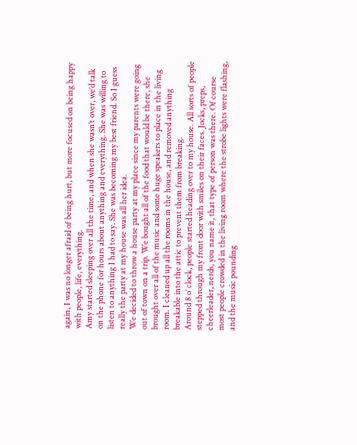again, I was no longer afraid of being hurt, but more focused on being happy with people, life, everything.
Amy started sleeping over all the time, and when she wasn’t over, we’d talk on the phone for hours about anything and everything. She was willing to listen to anything I had to say. She was becoming my best friend. So I guess really the party at my house was all her idea.
We decided to throw a house party at my place since my parents were going out of town on a trip. We bought all of the food that would be there, she brought over all of the music and some huge speakers to place in the living room. I cleaned up all the rooms in the house, and removed anything breakable into the attic to prevent them from breaking.
Around 8 o’ clock, people started heading over to my house. All sorts of people stepped through my front door with smiles on their faces. Jocks, preps, cheerleader, nerds, you name it, that type of person was there. Of course most people crowded in the living room where the strobe lights were flashing, and the music pounding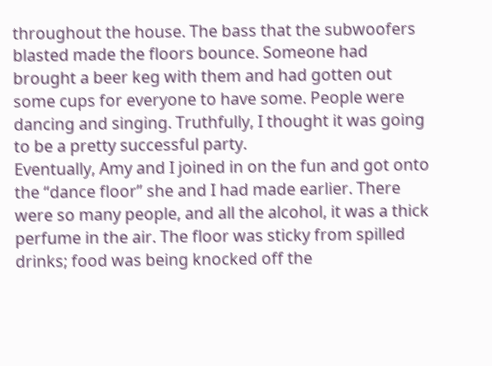throughout the house. The bass that the subwoofers blasted made the floors bounce. Someone had brought a beer keg with them and had gotten out some cups for everyone to have some. People were dancing and singing. Truthfully, I thought it was going to be a pretty successful party.
Eventually, Amy and I joined in on the fun and got onto the “dance floor” she and I had made earlier. There were so many people, and all the alcohol, it was a thick perfume in the air. The floor was sticky from spilled drinks; food was being knocked off the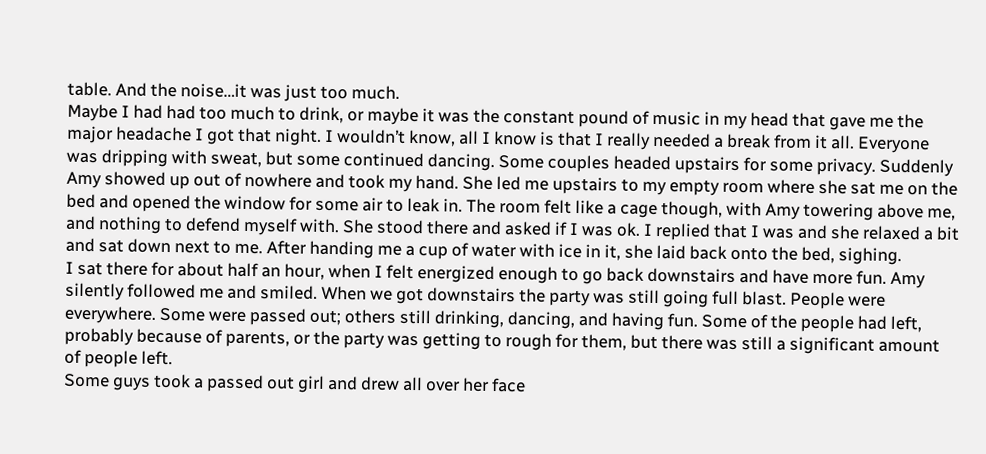table. And the noise…it was just too much.
Maybe I had had too much to drink, or maybe it was the constant pound of music in my head that gave me the major headache I got that night. I wouldn’t know, all I know is that I really needed a break from it all. Everyone was dripping with sweat, but some continued dancing. Some couples headed upstairs for some privacy. Suddenly Amy showed up out of nowhere and took my hand. She led me upstairs to my empty room where she sat me on the bed and opened the window for some air to leak in. The room felt like a cage though, with Amy towering above me, and nothing to defend myself with. She stood there and asked if I was ok. I replied that I was and she relaxed a bit and sat down next to me. After handing me a cup of water with ice in it, she laid back onto the bed, sighing.
I sat there for about half an hour, when I felt energized enough to go back downstairs and have more fun. Amy silently followed me and smiled. When we got downstairs the party was still going full blast. People were everywhere. Some were passed out; others still drinking, dancing, and having fun. Some of the people had left, probably because of parents, or the party was getting to rough for them, but there was still a significant amount of people left.
Some guys took a passed out girl and drew all over her face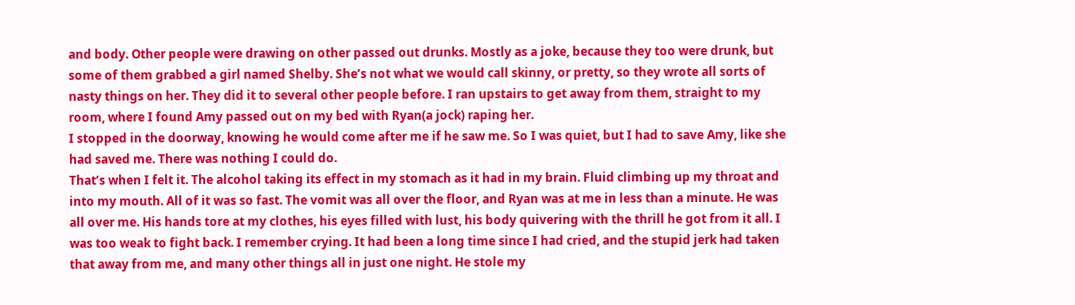and body. Other people were drawing on other passed out drunks. Mostly as a joke, because they too were drunk, but some of them grabbed a girl named Shelby. She’s not what we would call skinny, or pretty, so they wrote all sorts of nasty things on her. They did it to several other people before. I ran upstairs to get away from them, straight to my room, where I found Amy passed out on my bed with Ryan(a jock) raping her.
I stopped in the doorway, knowing he would come after me if he saw me. So I was quiet, but I had to save Amy, like she had saved me. There was nothing I could do.
That’s when I felt it. The alcohol taking its effect in my stomach as it had in my brain. Fluid climbing up my throat and into my mouth. All of it was so fast. The vomit was all over the floor, and Ryan was at me in less than a minute. He was all over me. His hands tore at my clothes, his eyes filled with lust, his body quivering with the thrill he got from it all. I was too weak to fight back. I remember crying. It had been a long time since I had cried, and the stupid jerk had taken that away from me, and many other things all in just one night. He stole my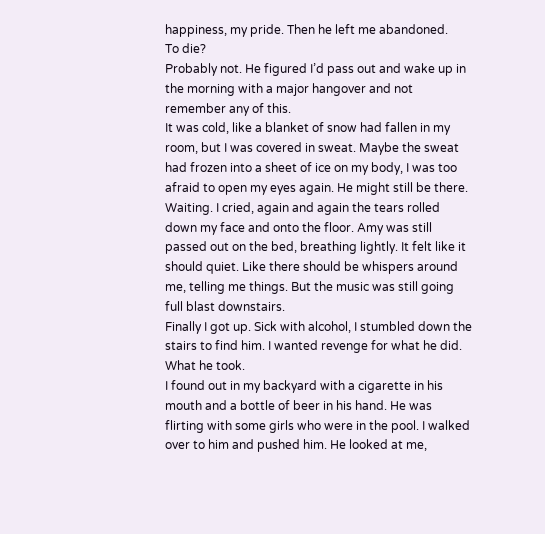happiness, my pride. Then he left me abandoned.
To die?
Probably not. He figured I’d pass out and wake up in the morning with a major hangover and not remember any of this.
It was cold, like a blanket of snow had fallen in my room, but I was covered in sweat. Maybe the sweat had frozen into a sheet of ice on my body, I was too afraid to open my eyes again. He might still be there. Waiting. I cried, again and again the tears rolled down my face and onto the floor. Amy was still passed out on the bed, breathing lightly. It felt like it should quiet. Like there should be whispers around me, telling me things. But the music was still going full blast downstairs.
Finally I got up. Sick with alcohol, I stumbled down the stairs to find him. I wanted revenge for what he did. What he took.
I found out in my backyard with a cigarette in his mouth and a bottle of beer in his hand. He was flirting with some girls who were in the pool. I walked over to him and pushed him. He looked at me,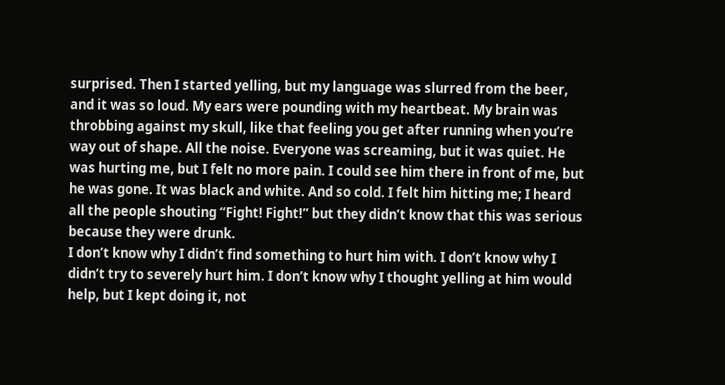surprised. Then I started yelling, but my language was slurred from the beer, and it was so loud. My ears were pounding with my heartbeat. My brain was throbbing against my skull, like that feeling you get after running when you’re way out of shape. All the noise. Everyone was screaming, but it was quiet. He was hurting me, but I felt no more pain. I could see him there in front of me, but he was gone. It was black and white. And so cold. I felt him hitting me; I heard all the people shouting “Fight! Fight!” but they didn’t know that this was serious because they were drunk.
I don’t know why I didn’t find something to hurt him with. I don’t know why I didn’t try to severely hurt him. I don’t know why I thought yelling at him would help, but I kept doing it, not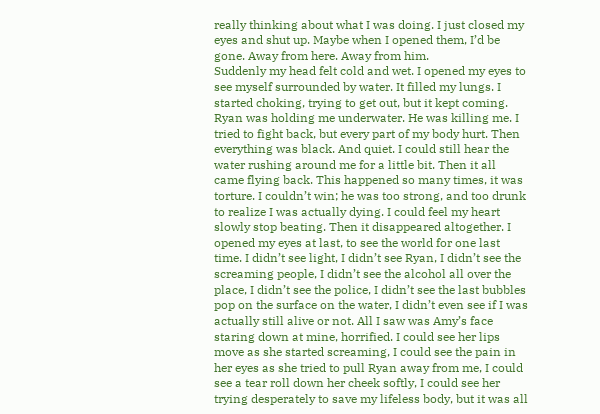really thinking about what I was doing. I just closed my eyes and shut up. Maybe when I opened them, I’d be gone. Away from here. Away from him.
Suddenly my head felt cold and wet. I opened my eyes to see myself surrounded by water. It filled my lungs. I started choking, trying to get out, but it kept coming. Ryan was holding me underwater. He was killing me. I tried to fight back, but every part of my body hurt. Then everything was black. And quiet. I could still hear the water rushing around me for a little bit. Then it all came flying back. This happened so many times, it was torture. I couldn’t win; he was too strong, and too drunk to realize I was actually dying. I could feel my heart slowly stop beating. Then it disappeared altogether. I opened my eyes at last, to see the world for one last time. I didn’t see light, I didn’t see Ryan, I didn’t see the screaming people, I didn’t see the alcohol all over the place, I didn’t see the police, I didn’t see the last bubbles pop on the surface on the water, I didn’t even see if I was actually still alive or not. All I saw was Amy’s face staring down at mine, horrified. I could see her lips move as she started screaming, I could see the pain in her eyes as she tried to pull Ryan away from me, I could see a tear roll down her cheek softly, I could see her trying desperately to save my lifeless body, but it was all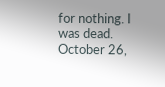for nothing. I was dead.
October 26,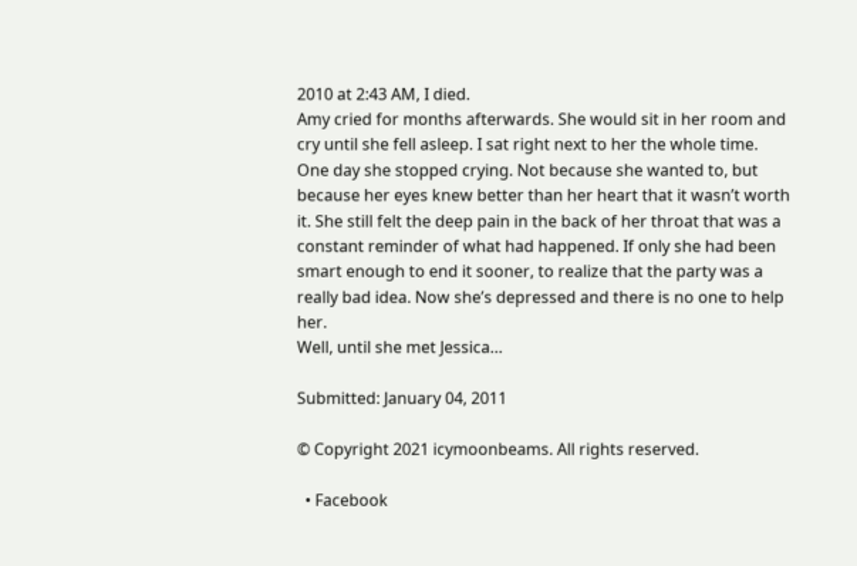2010 at 2:43 AM, I died.
Amy cried for months afterwards. She would sit in her room and cry until she fell asleep. I sat right next to her the whole time.
One day she stopped crying. Not because she wanted to, but because her eyes knew better than her heart that it wasn’t worth it. She still felt the deep pain in the back of her throat that was a constant reminder of what had happened. If only she had been smart enough to end it sooner, to realize that the party was a really bad idea. Now she’s depressed and there is no one to help her.
Well, until she met Jessica…

Submitted: January 04, 2011

© Copyright 2021 icymoonbeams. All rights reserved.

  • Facebook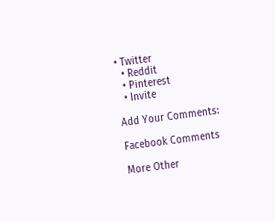• Twitter
  • Reddit
  • Pinterest
  • Invite

Add Your Comments:

Facebook Comments

More Other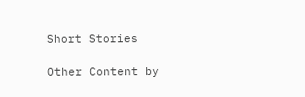Short Stories

Other Content by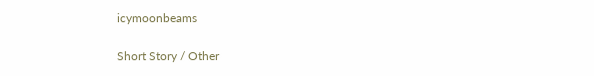icymoonbeams

Short Story / Other